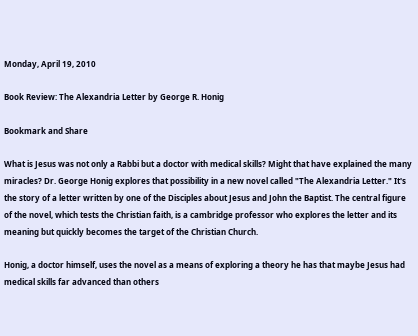Monday, April 19, 2010

Book Review: The Alexandria Letter by George R. Honig

Bookmark and Share

What is Jesus was not only a Rabbi but a doctor with medical skills? Might that have explained the many miracles? Dr. George Honig explores that possibility in a new novel called "The Alexandria Letter." It's the story of a letter written by one of the Disciples about Jesus and John the Baptist. The central figure of the novel, which tests the Christian faith, is a cambridge professor who explores the letter and its meaning but quickly becomes the target of the Christian Church.

Honig, a doctor himself, uses the novel as a means of exploring a theory he has that maybe Jesus had medical skills far advanced than others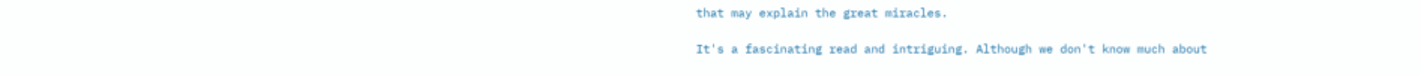that may explain the great miracles.

It's a fascinating read and intriguing. Although we don't know much about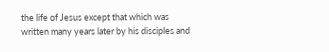the life of Jesus except that which was written many years later by his disciples and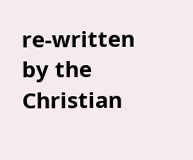re-written by the Christian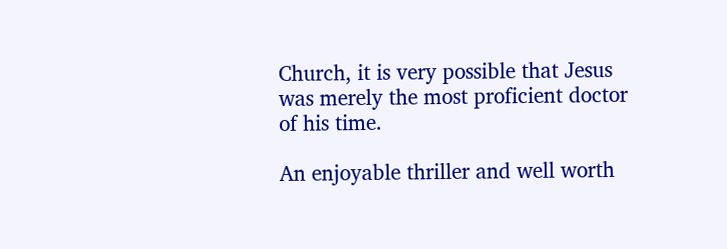Church, it is very possible that Jesus was merely the most proficient doctor of his time.

An enjoyable thriller and well worth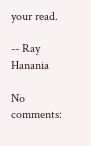your read.

-- Ray Hanania

No comments: